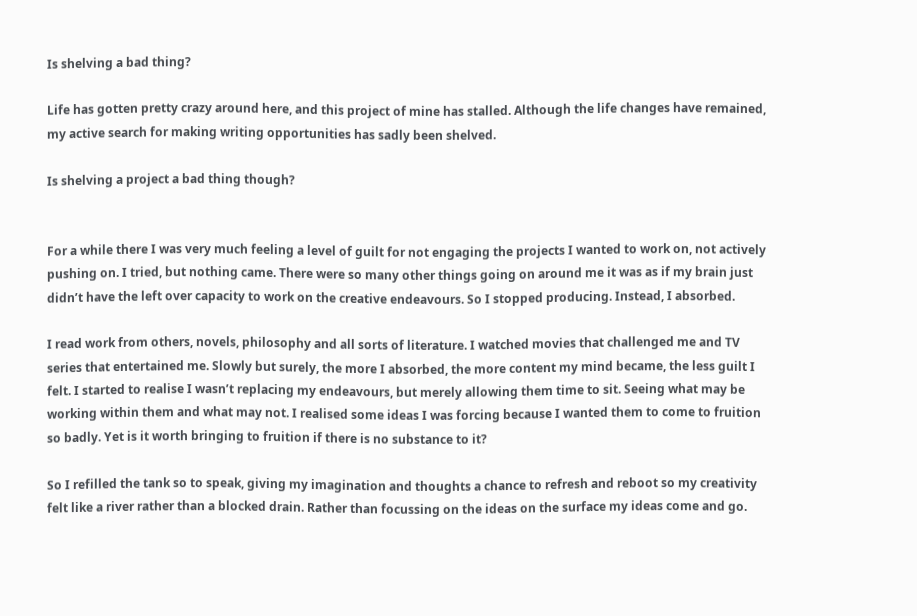Is shelving a bad thing?

Life has gotten pretty crazy around here, and this project of mine has stalled. Although the life changes have remained, my active search for making writing opportunities has sadly been shelved.

Is shelving a project a bad thing though?


For a while there I was very much feeling a level of guilt for not engaging the projects I wanted to work on, not actively pushing on. I tried, but nothing came. There were so many other things going on around me it was as if my brain just didn’t have the left over capacity to work on the creative endeavours. So I stopped producing. Instead, I absorbed.

I read work from others, novels, philosophy and all sorts of literature. I watched movies that challenged me and TV series that entertained me. Slowly but surely, the more I absorbed, the more content my mind became, the less guilt I felt. I started to realise I wasn’t replacing my endeavours, but merely allowing them time to sit. Seeing what may be working within them and what may not. I realised some ideas I was forcing because I wanted them to come to fruition so badly. Yet is it worth bringing to fruition if there is no substance to it?

So I refilled the tank so to speak, giving my imagination and thoughts a chance to refresh and reboot so my creativity felt like a river rather than a blocked drain. Rather than focussing on the ideas on the surface my ideas come and go.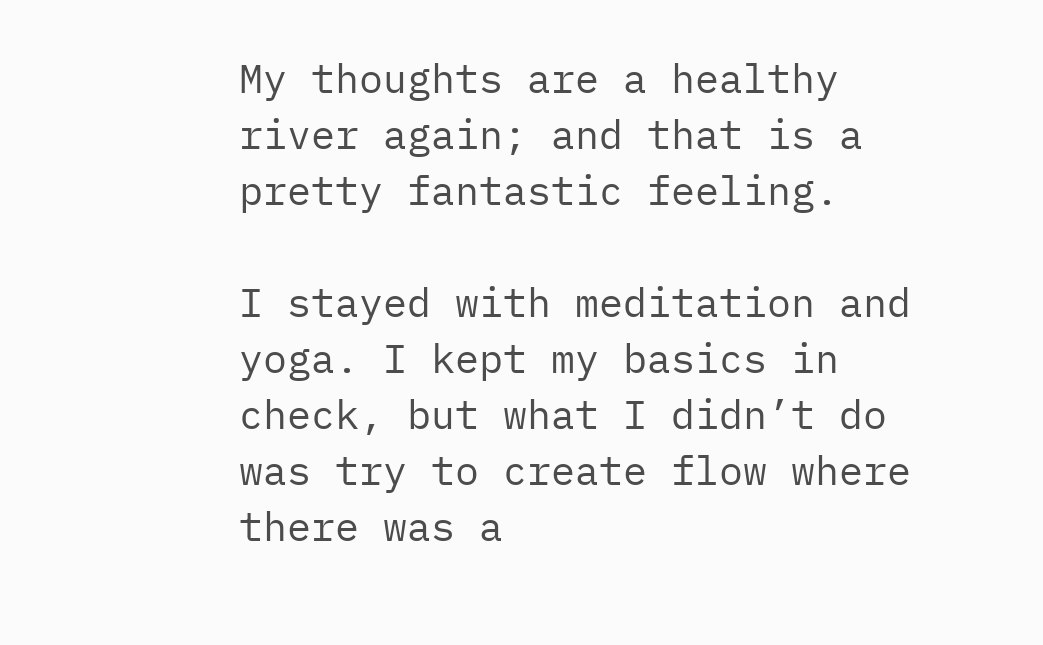My thoughts are a healthy river again; and that is a pretty fantastic feeling.

I stayed with meditation and yoga. I kept my basics in check, but what I didn’t do was try to create flow where there was a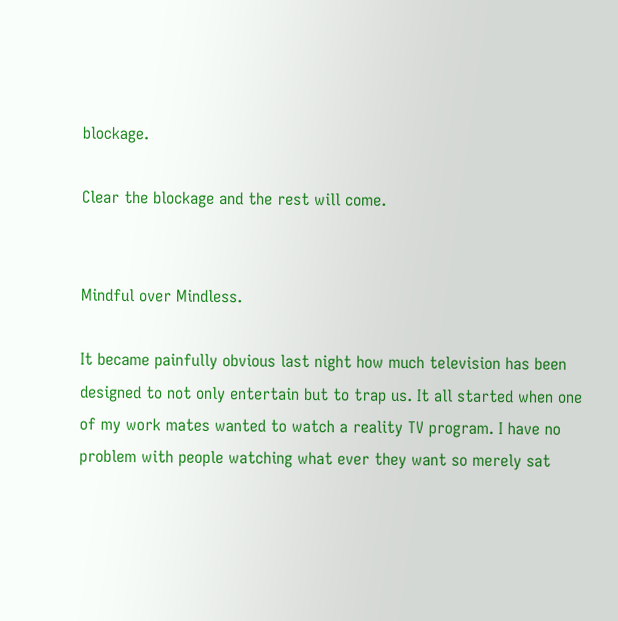blockage.

Clear the blockage and the rest will come.


Mindful over Mindless.

It became painfully obvious last night how much television has been designed to not only entertain but to trap us. It all started when one of my work mates wanted to watch a reality TV program. I have no problem with people watching what ever they want so merely sat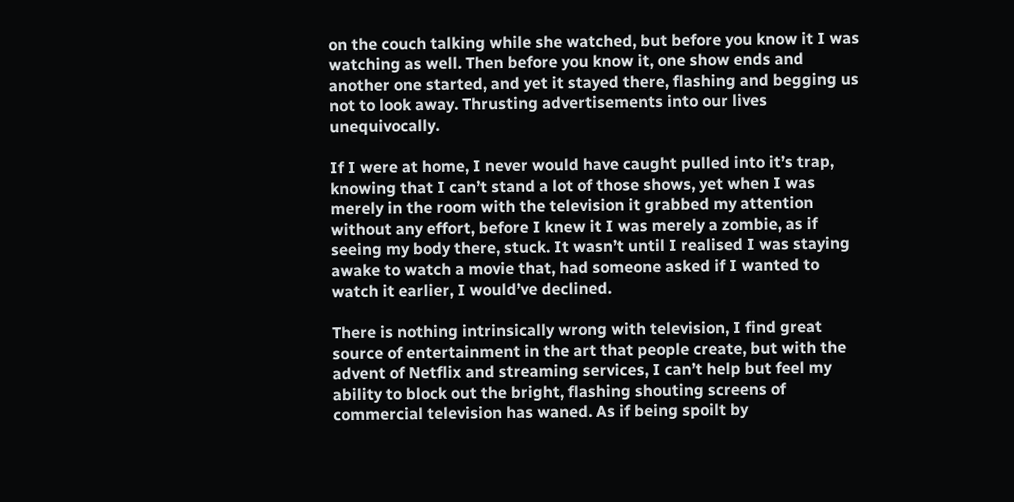on the couch talking while she watched, but before you know it I was watching as well. Then before you know it, one show ends and another one started, and yet it stayed there, flashing and begging us not to look away. Thrusting advertisements into our lives unequivocally.

If I were at home, I never would have caught pulled into it’s trap, knowing that I can’t stand a lot of those shows, yet when I was merely in the room with the television it grabbed my attention without any effort, before I knew it I was merely a zombie, as if seeing my body there, stuck. It wasn’t until I realised I was staying awake to watch a movie that, had someone asked if I wanted to watch it earlier, I would’ve declined.

There is nothing intrinsically wrong with television, I find great source of entertainment in the art that people create, but with the advent of Netflix and streaming services, I can’t help but feel my ability to block out the bright, flashing shouting screens of commercial television has waned. As if being spoilt by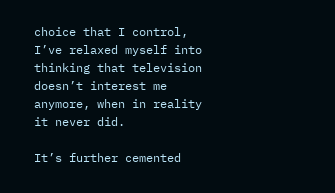choice that I control, I’ve relaxed myself into thinking that television doesn’t interest me anymore, when in reality it never did.

It’s further cemented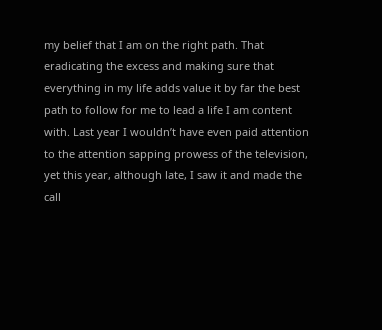my belief that I am on the right path. That eradicating the excess and making sure that everything in my life adds value it by far the best path to follow for me to lead a life I am content with. Last year I wouldn’t have even paid attention to the attention sapping prowess of the television, yet this year, although late, I saw it and made the call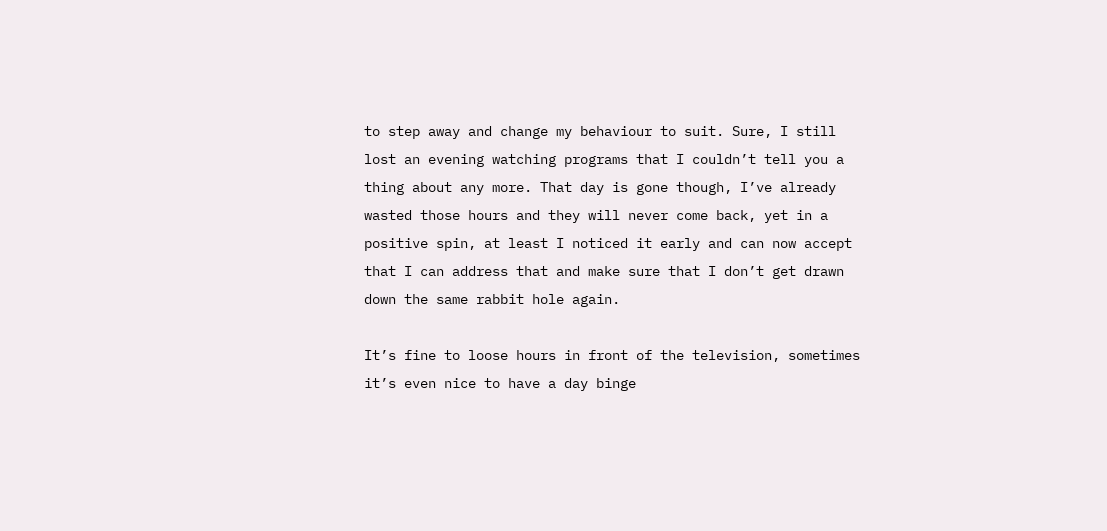to step away and change my behaviour to suit. Sure, I still lost an evening watching programs that I couldn’t tell you a thing about any more. That day is gone though, I’ve already wasted those hours and they will never come back, yet in a positive spin, at least I noticed it early and can now accept that I can address that and make sure that I don’t get drawn down the same rabbit hole again.

It’s fine to loose hours in front of the television, sometimes it’s even nice to have a day binge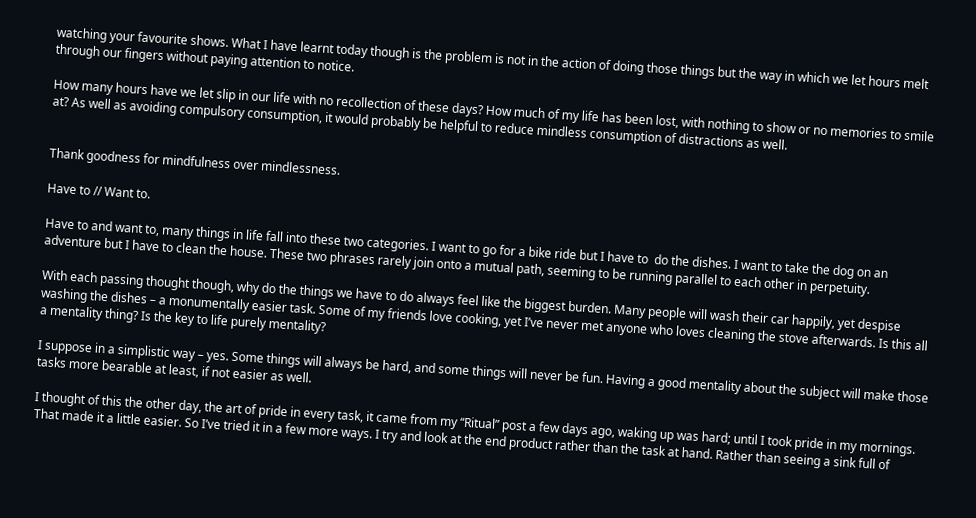watching your favourite shows. What I have learnt today though is the problem is not in the action of doing those things but the way in which we let hours melt through our fingers without paying attention to notice.

How many hours have we let slip in our life with no recollection of these days? How much of my life has been lost, with nothing to show or no memories to smile at? As well as avoiding compulsory consumption, it would probably be helpful to reduce mindless consumption of distractions as well.


Thank goodness for mindfulness over mindlessness.

Have to // Want to.

Have to and want to, many things in life fall into these two categories. I want to go for a bike ride but I have to  do the dishes. I want to take the dog on an adventure but I have to clean the house. These two phrases rarely join onto a mutual path, seeming to be running parallel to each other in perpetuity.

With each passing thought though, why do the things we have to do always feel like the biggest burden. Many people will wash their car happily, yet despise washing the dishes – a monumentally easier task. Some of my friends love cooking, yet I’ve never met anyone who loves cleaning the stove afterwards. Is this all a mentality thing? Is the key to life purely mentality?

I suppose in a simplistic way – yes. Some things will always be hard, and some things will never be fun. Having a good mentality about the subject will make those tasks more bearable at least, if not easier as well.

I thought of this the other day, the art of pride in every task, it came from my “Ritual” post a few days ago, waking up was hard; until I took pride in my mornings. That made it a little easier. So I’ve tried it in a few more ways. I try and look at the end product rather than the task at hand. Rather than seeing a sink full of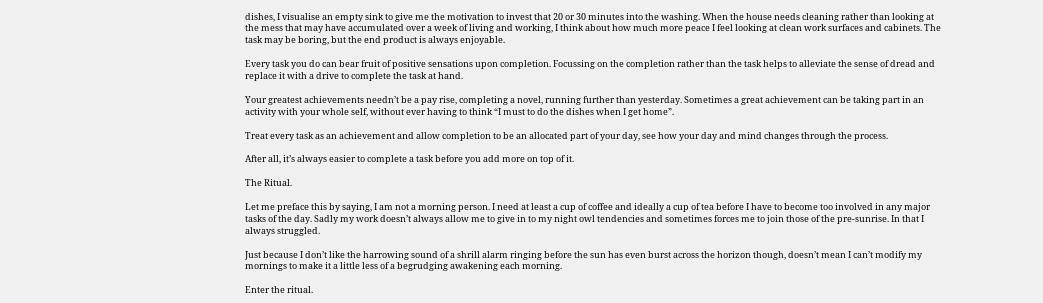dishes, I visualise an empty sink to give me the motivation to invest that 20 or 30 minutes into the washing. When the house needs cleaning rather than looking at the mess that may have accumulated over a week of living and working, I think about how much more peace I feel looking at clean work surfaces and cabinets. The task may be boring, but the end product is always enjoyable.

Every task you do can bear fruit of positive sensations upon completion. Focussing on the completion rather than the task helps to alleviate the sense of dread and replace it with a drive to complete the task at hand.

Your greatest achievements needn’t be a pay rise, completing a novel, running further than yesterday. Sometimes a great achievement can be taking part in an activity with your whole self, without ever having to think “I must to do the dishes when I get home”.

Treat every task as an achievement and allow completion to be an allocated part of your day, see how your day and mind changes through the process.

After all, it’s always easier to complete a task before you add more on top of it.

The Ritual.

Let me preface this by saying, I am not a morning person. I need at least a cup of coffee and ideally a cup of tea before I have to become too involved in any major tasks of the day. Sadly my work doesn’t always allow me to give in to my night owl tendencies and sometimes forces me to join those of the pre-sunrise. In that I always struggled.

Just because I don’t like the harrowing sound of a shrill alarm ringing before the sun has even burst across the horizon though, doesn’t mean I can’t modify my mornings to make it a little less of a begrudging awakening each morning.

Enter the ritual.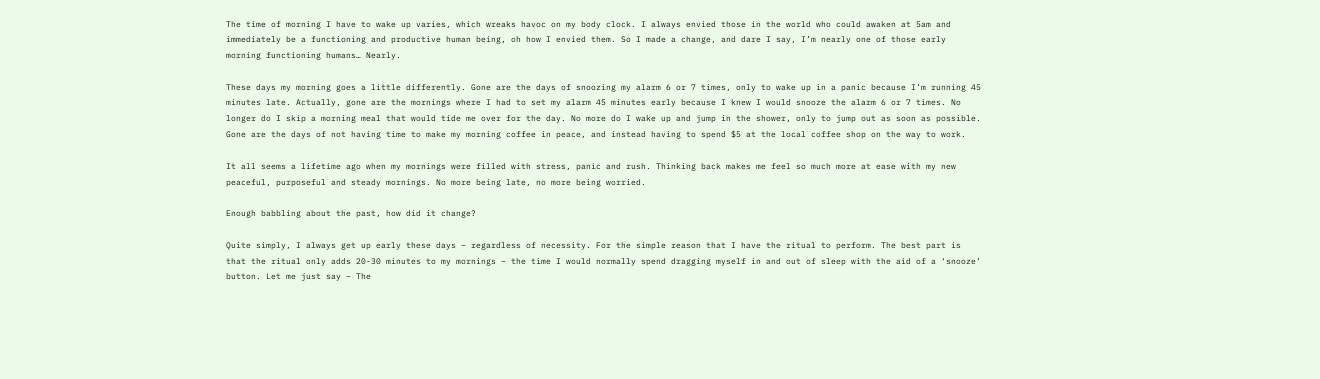The time of morning I have to wake up varies, which wreaks havoc on my body clock. I always envied those in the world who could awaken at 5am and immediately be a functioning and productive human being, oh how I envied them. So I made a change, and dare I say, I’m nearly one of those early morning functioning humans… Nearly.

These days my morning goes a little differently. Gone are the days of snoozing my alarm 6 or 7 times, only to wake up in a panic because I’m running 45 minutes late. Actually, gone are the mornings where I had to set my alarm 45 minutes early because I knew I would snooze the alarm 6 or 7 times. No longer do I skip a morning meal that would tide me over for the day. No more do I wake up and jump in the shower, only to jump out as soon as possible. Gone are the days of not having time to make my morning coffee in peace, and instead having to spend $5 at the local coffee shop on the way to work.

It all seems a lifetime ago when my mornings were filled with stress, panic and rush. Thinking back makes me feel so much more at ease with my new peaceful, purposeful and steady mornings. No more being late, no more being worried.

Enough babbling about the past, how did it change?

Quite simply, I always get up early these days – regardless of necessity. For the simple reason that I have the ritual to perform. The best part is that the ritual only adds 20-30 minutes to my mornings – the time I would normally spend dragging myself in and out of sleep with the aid of a ‘snooze’ button. Let me just say – The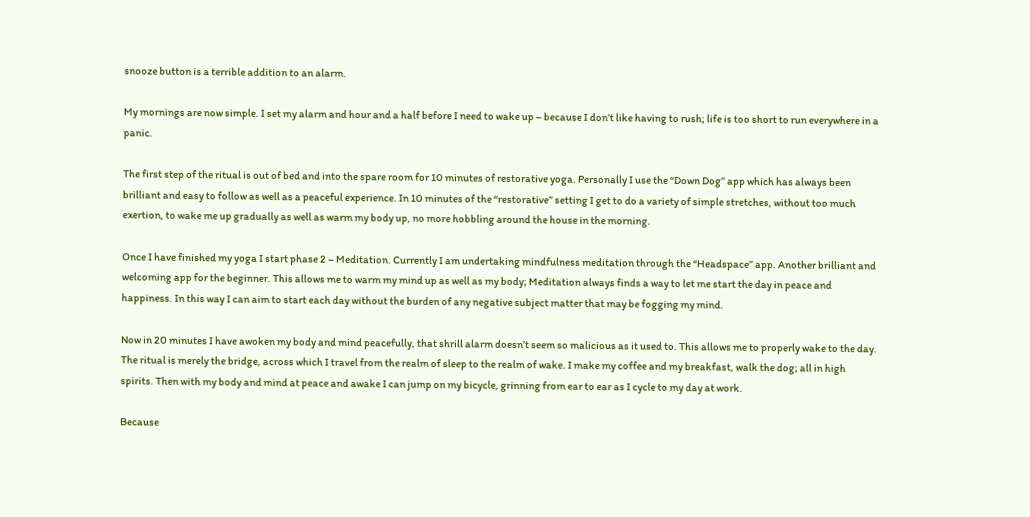snooze button is a terrible addition to an alarm.

My mornings are now simple. I set my alarm and hour and a half before I need to wake up – because I don’t like having to rush; life is too short to run everywhere in a panic.

The first step of the ritual is out of bed and into the spare room for 10 minutes of restorative yoga. Personally I use the “Down Dog” app which has always been brilliant and easy to follow as well as a peaceful experience. In 10 minutes of the “restorative” setting I get to do a variety of simple stretches, without too much exertion, to wake me up gradually as well as warm my body up, no more hobbling around the house in the morning.

Once I have finished my yoga I start phase 2 – Meditation. Currently I am undertaking mindfulness meditation through the “Headspace” app. Another brilliant and welcoming app for the beginner. This allows me to warm my mind up as well as my body; Meditation always finds a way to let me start the day in peace and happiness. In this way I can aim to start each day without the burden of any negative subject matter that may be fogging my mind.

Now in 20 minutes I have awoken my body and mind peacefully, that shrill alarm doesn’t seem so malicious as it used to. This allows me to properly wake to the day. The ritual is merely the bridge, across which I travel from the realm of sleep to the realm of wake. I make my coffee and my breakfast, walk the dog; all in high spirits. Then with my body and mind at peace and awake I can jump on my bicycle, grinning from ear to ear as I cycle to my day at work.

Because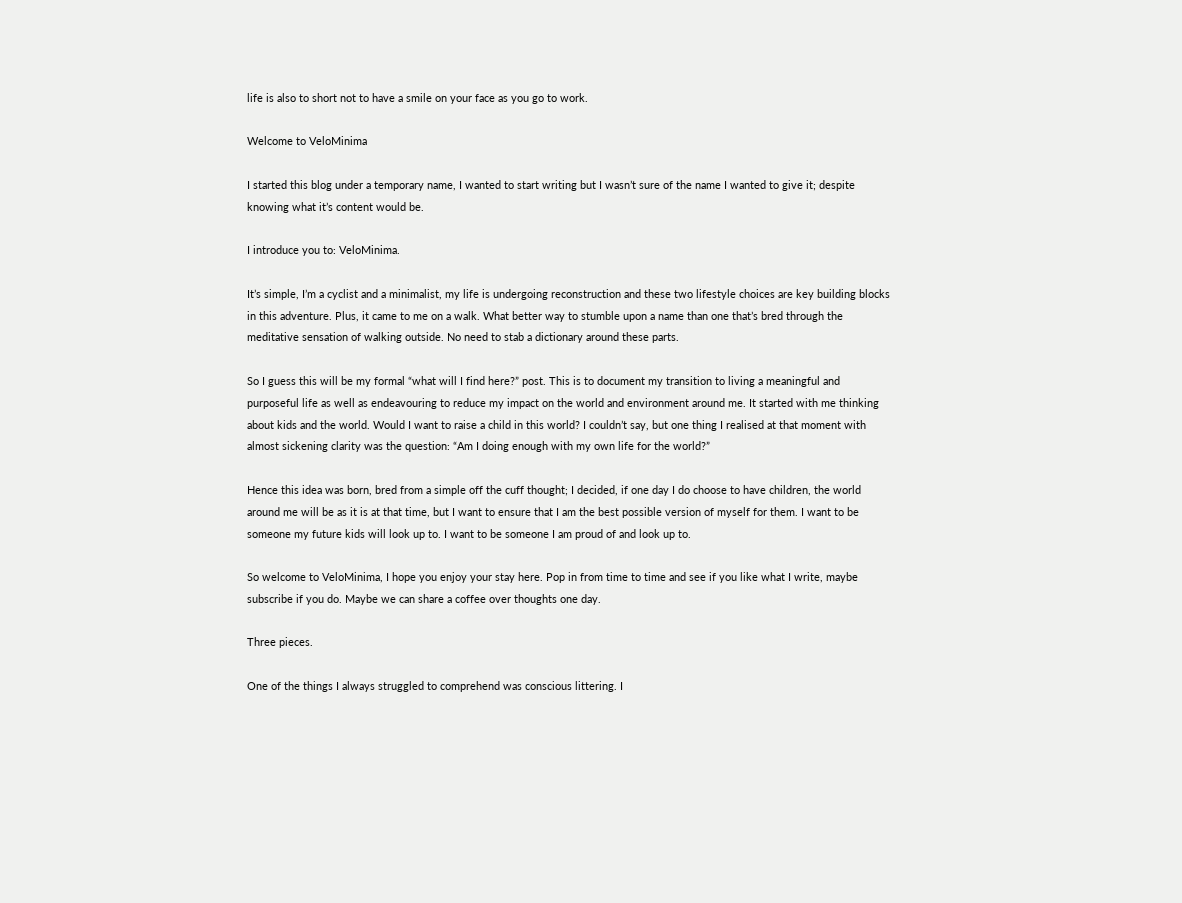life is also to short not to have a smile on your face as you go to work.

Welcome to VeloMinima

I started this blog under a temporary name, I wanted to start writing but I wasn’t sure of the name I wanted to give it; despite knowing what it’s content would be.

I introduce you to: VeloMinima.

It’s simple, I’m a cyclist and a minimalist, my life is undergoing reconstruction and these two lifestyle choices are key building blocks in this adventure. Plus, it came to me on a walk. What better way to stumble upon a name than one that’s bred through the meditative sensation of walking outside. No need to stab a dictionary around these parts.

So I guess this will be my formal “what will I find here?” post. This is to document my transition to living a meaningful and purposeful life as well as endeavouring to reduce my impact on the world and environment around me. It started with me thinking about kids and the world. Would I want to raise a child in this world? I couldn’t say, but one thing I realised at that moment with almost sickening clarity was the question: “Am I doing enough with my own life for the world?”

Hence this idea was born, bred from a simple off the cuff thought; I decided, if one day I do choose to have children, the world around me will be as it is at that time, but I want to ensure that I am the best possible version of myself for them. I want to be someone my future kids will look up to. I want to be someone I am proud of and look up to.

So welcome to VeloMinima, I hope you enjoy your stay here. Pop in from time to time and see if you like what I write, maybe subscribe if you do. Maybe we can share a coffee over thoughts one day.

Three pieces.

One of the things I always struggled to comprehend was conscious littering. I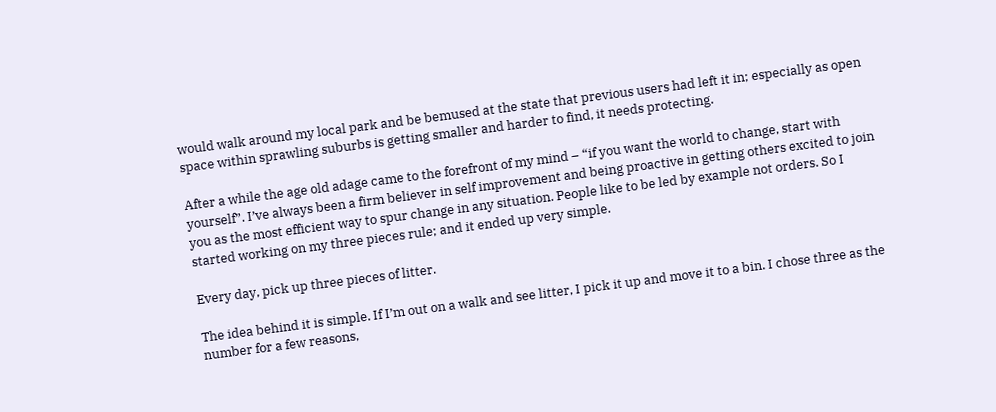would walk around my local park and be bemused at the state that previous users had left it in; especially as open space within sprawling suburbs is getting smaller and harder to find, it needs protecting.

After a while the age old adage came to the forefront of my mind – “if you want the world to change, start with yourself”. I’ve always been a firm believer in self improvement and being proactive in getting others excited to join you as the most efficient way to spur change in any situation. People like to be led by example not orders. So I started working on my three pieces rule; and it ended up very simple.

Every day, pick up three pieces of litter.

The idea behind it is simple. If I’m out on a walk and see litter, I pick it up and move it to a bin. I chose three as the number for a few reasons,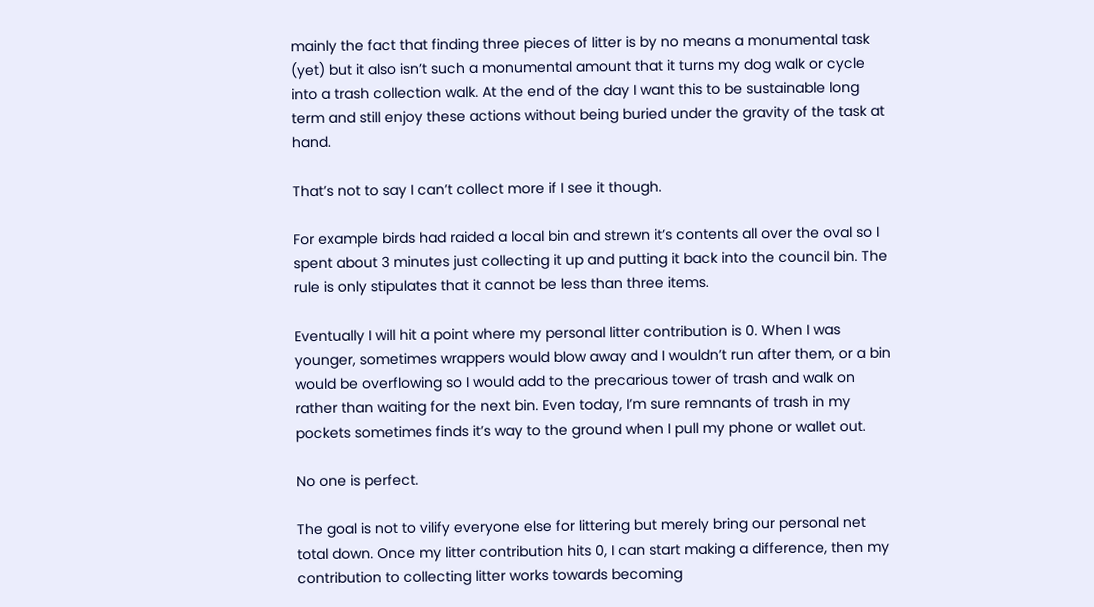mainly the fact that finding three pieces of litter is by no means a monumental task (yet) but it also isn’t such a monumental amount that it turns my dog walk or cycle into a trash collection walk. At the end of the day I want this to be sustainable long term and still enjoy these actions without being buried under the gravity of the task at hand.

That’s not to say I can’t collect more if I see it though.

For example birds had raided a local bin and strewn it’s contents all over the oval so I spent about 3 minutes just collecting it up and putting it back into the council bin. The rule is only stipulates that it cannot be less than three items.

Eventually I will hit a point where my personal litter contribution is 0. When I was younger, sometimes wrappers would blow away and I wouldn’t run after them, or a bin would be overflowing so I would add to the precarious tower of trash and walk on rather than waiting for the next bin. Even today, I’m sure remnants of trash in my pockets sometimes finds it’s way to the ground when I pull my phone or wallet out.

No one is perfect.

The goal is not to vilify everyone else for littering but merely bring our personal net total down. Once my litter contribution hits 0, I can start making a difference, then my contribution to collecting litter works towards becoming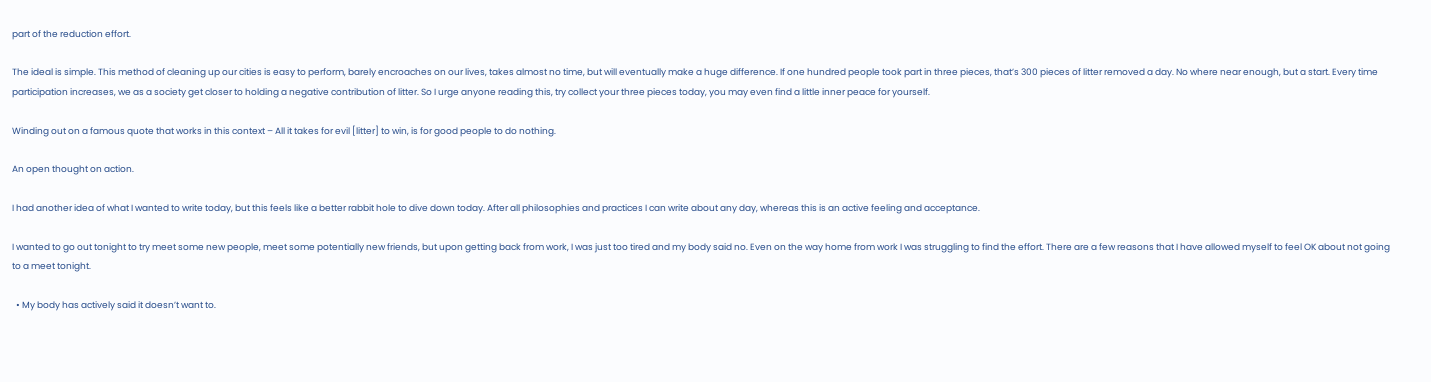part of the reduction effort.

The ideal is simple. This method of cleaning up our cities is easy to perform, barely encroaches on our lives, takes almost no time, but will eventually make a huge difference. If one hundred people took part in three pieces, that’s 300 pieces of litter removed a day. No where near enough, but a start. Every time participation increases, we as a society get closer to holding a negative contribution of litter. So I urge anyone reading this, try collect your three pieces today, you may even find a little inner peace for yourself.

Winding out on a famous quote that works in this context – All it takes for evil [litter] to win, is for good people to do nothing.

An open thought on action.

I had another idea of what I wanted to write today, but this feels like a better rabbit hole to dive down today. After all philosophies and practices I can write about any day, whereas this is an active feeling and acceptance.

I wanted to go out tonight to try meet some new people, meet some potentially new friends, but upon getting back from work, I was just too tired and my body said no. Even on the way home from work I was struggling to find the effort. There are a few reasons that I have allowed myself to feel OK about not going to a meet tonight.

  • My body has actively said it doesn’t want to.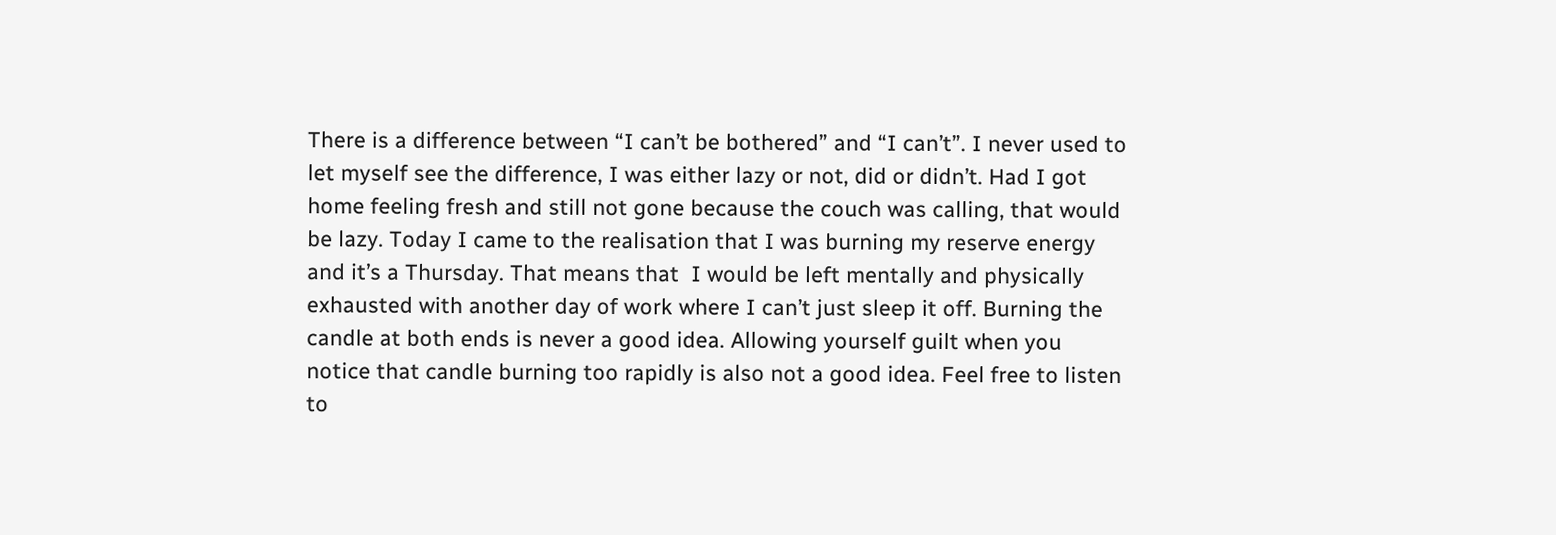There is a difference between “I can’t be bothered” and “I can’t”. I never used to let myself see the difference, I was either lazy or not, did or didn’t. Had I got home feeling fresh and still not gone because the couch was calling, that would be lazy. Today I came to the realisation that I was burning my reserve energy and it’s a Thursday. That means that  I would be left mentally and physically exhausted with another day of work where I can’t just sleep it off. Burning the candle at both ends is never a good idea. Allowing yourself guilt when you notice that candle burning too rapidly is also not a good idea. Feel free to listen to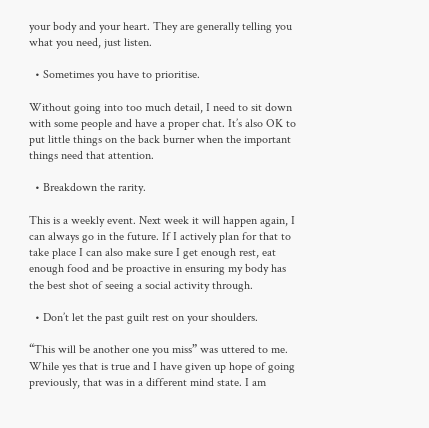your body and your heart. They are generally telling you what you need, just listen.

  • Sometimes you have to prioritise.

Without going into too much detail, I need to sit down with some people and have a proper chat. It’s also OK to put little things on the back burner when the important things need that attention.

  • Breakdown the rarity.

This is a weekly event. Next week it will happen again, I can always go in the future. If I actively plan for that to take place I can also make sure I get enough rest, eat enough food and be proactive in ensuring my body has the best shot of seeing a social activity through.

  • Don’t let the past guilt rest on your shoulders.

“This will be another one you miss” was uttered to me. While yes that is true and I have given up hope of going previously, that was in a different mind state. I am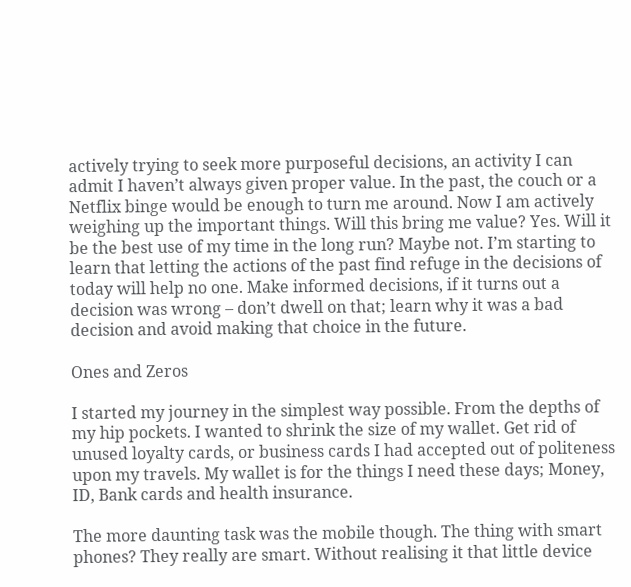actively trying to seek more purposeful decisions, an activity I can admit I haven’t always given proper value. In the past, the couch or a Netflix binge would be enough to turn me around. Now I am actively weighing up the important things. Will this bring me value? Yes. Will it be the best use of my time in the long run? Maybe not. I’m starting to learn that letting the actions of the past find refuge in the decisions of today will help no one. Make informed decisions, if it turns out a decision was wrong – don’t dwell on that; learn why it was a bad decision and avoid making that choice in the future.

Ones and Zeros

I started my journey in the simplest way possible. From the depths of my hip pockets. I wanted to shrink the size of my wallet. Get rid of unused loyalty cards, or business cards I had accepted out of politeness upon my travels. My wallet is for the things I need these days; Money, ID, Bank cards and health insurance.

The more daunting task was the mobile though. The thing with smart phones? They really are smart. Without realising it that little device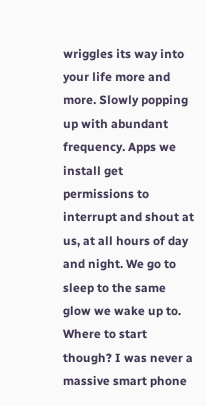wriggles its way into your life more and more. Slowly popping up with abundant frequency. Apps we install get permissions to interrupt and shout at us, at all hours of day and night. We go to sleep to the same glow we wake up to. Where to start though? I was never a massive smart phone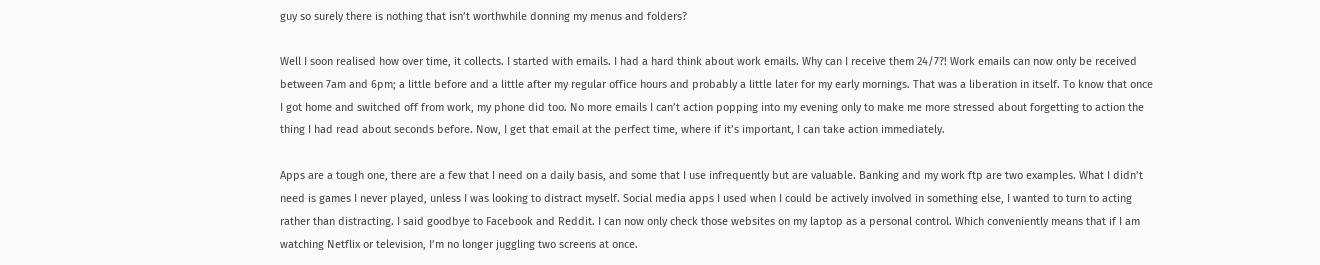guy so surely there is nothing that isn’t worthwhile donning my menus and folders?

Well I soon realised how over time, it collects. I started with emails. I had a hard think about work emails. Why can I receive them 24/7?! Work emails can now only be received between 7am and 6pm; a little before and a little after my regular office hours and probably a little later for my early mornings. That was a liberation in itself. To know that once I got home and switched off from work, my phone did too. No more emails I can’t action popping into my evening only to make me more stressed about forgetting to action the thing I had read about seconds before. Now, I get that email at the perfect time, where if it’s important, I can take action immediately.

Apps are a tough one, there are a few that I need on a daily basis, and some that I use infrequently but are valuable. Banking and my work ftp are two examples. What I didn’t need is games I never played, unless I was looking to distract myself. Social media apps I used when I could be actively involved in something else, I wanted to turn to acting rather than distracting. I said goodbye to Facebook and Reddit. I can now only check those websites on my laptop as a personal control. Which conveniently means that if I am watching Netflix or television, I’m no longer juggling two screens at once.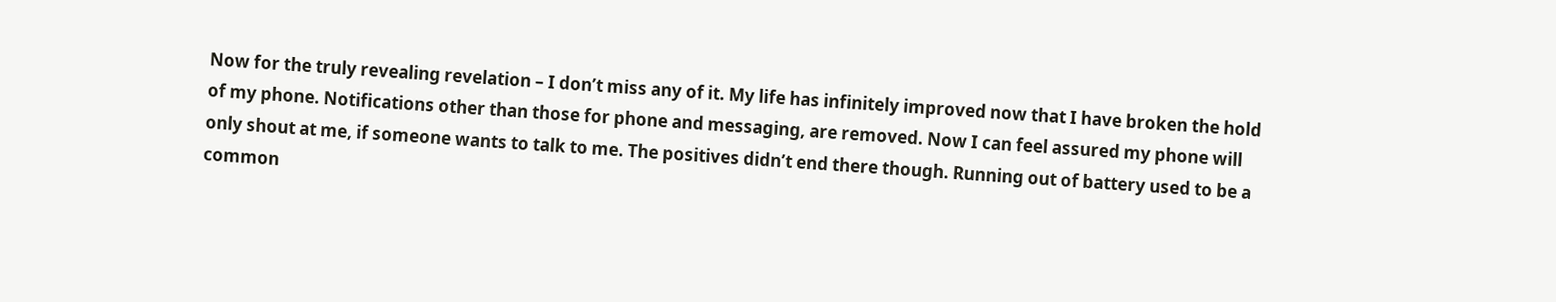Now for the truly revealing revelation – I don’t miss any of it. My life has infinitely improved now that I have broken the hold of my phone. Notifications other than those for phone and messaging, are removed. Now I can feel assured my phone will only shout at me, if someone wants to talk to me. The positives didn’t end there though. Running out of battery used to be a common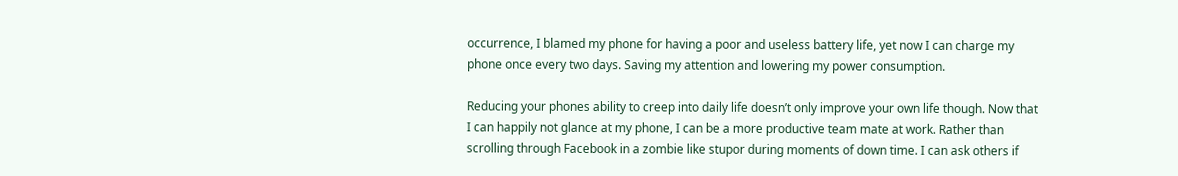occurrence, I blamed my phone for having a poor and useless battery life, yet now I can charge my phone once every two days. Saving my attention and lowering my power consumption.

Reducing your phones ability to creep into daily life doesn’t only improve your own life though. Now that I can happily not glance at my phone, I can be a more productive team mate at work. Rather than scrolling through Facebook in a zombie like stupor during moments of down time. I can ask others if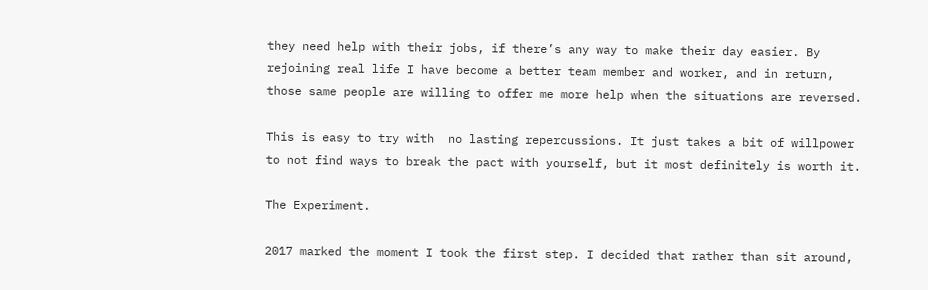they need help with their jobs, if there’s any way to make their day easier. By rejoining real life I have become a better team member and worker, and in return, those same people are willing to offer me more help when the situations are reversed.

This is easy to try with  no lasting repercussions. It just takes a bit of willpower to not find ways to break the pact with yourself, but it most definitely is worth it.

The Experiment.

2017 marked the moment I took the first step. I decided that rather than sit around,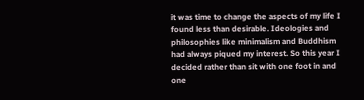it was time to change the aspects of my life I found less than desirable. Ideologies and philosophies like minimalism and Buddhism had always piqued my interest. So this year I decided rather than sit with one foot in and one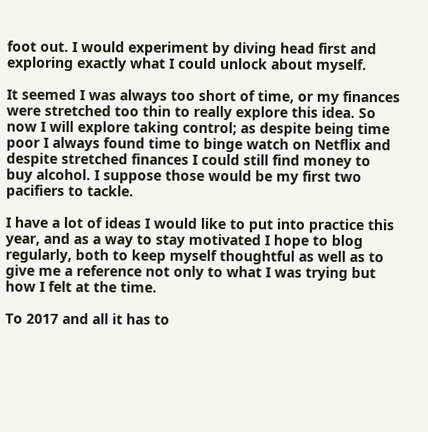foot out. I would experiment by diving head first and exploring exactly what I could unlock about myself.

It seemed I was always too short of time, or my finances were stretched too thin to really explore this idea. So now I will explore taking control; as despite being time poor I always found time to binge watch on Netflix and despite stretched finances I could still find money to buy alcohol. I suppose those would be my first two pacifiers to tackle.

I have a lot of ideas I would like to put into practice this year, and as a way to stay motivated I hope to blog regularly, both to keep myself thoughtful as well as to give me a reference not only to what I was trying but how I felt at the time.

To 2017 and all it has to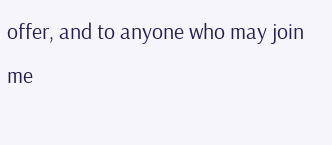offer, and to anyone who may join me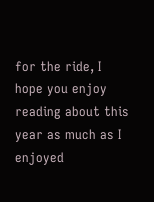for the ride, I hope you enjoy reading about this year as much as I enjoyed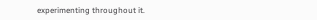experimenting throughout it.